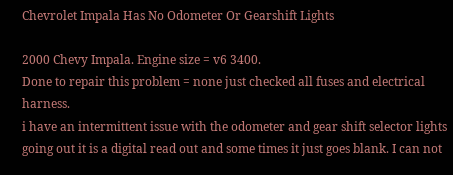Chevrolet Impala Has No Odometer Or Gearshift Lights

2000 Chevy Impala. Engine size = v6 3400.
Done to repair this problem = none just checked all fuses and electrical harness.
i have an intermittent issue with the odometer and gear shift selector lights going out it is a digital read out and some times it just goes blank. I can not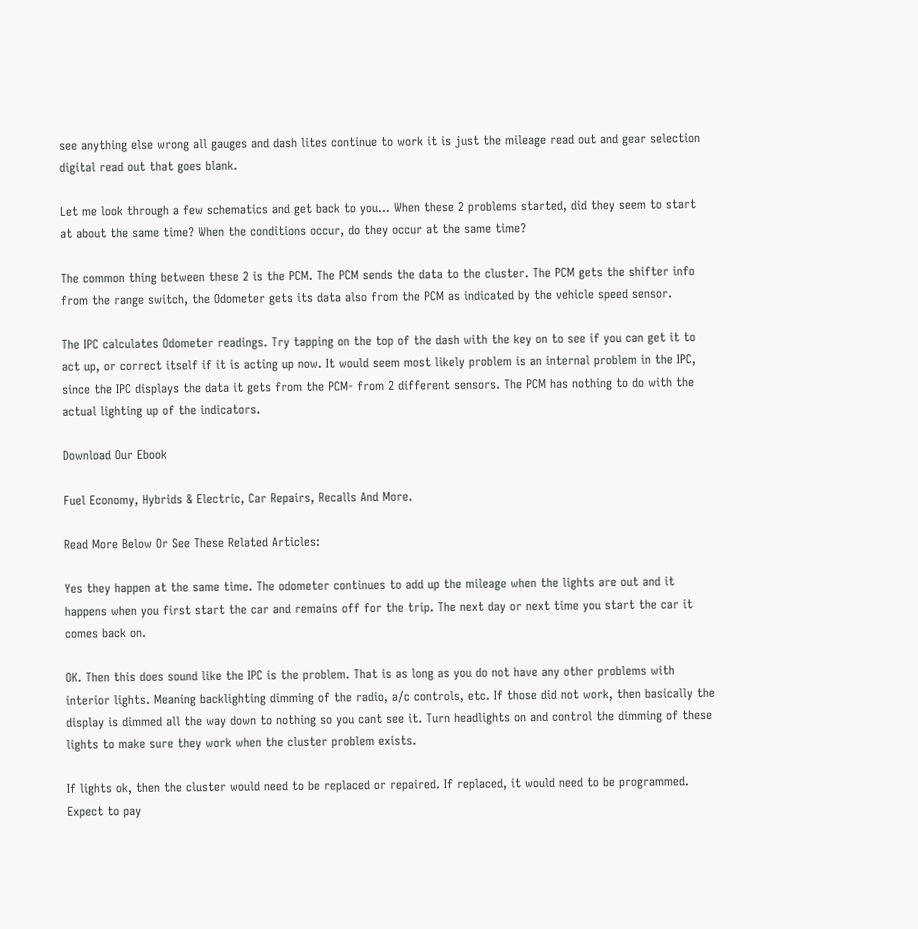see anything else wrong all gauges and dash lites continue to work it is just the mileage read out and gear selection digital read out that goes blank.

Let me look through a few schematics and get back to you... When these 2 problems started, did they seem to start at about the same time? When the conditions occur, do they occur at the same time?

The common thing between these 2 is the PCM. The PCM sends the data to the cluster. The PCM gets the shifter info from the range switch, the Odometer gets its data also from the PCM as indicated by the vehicle speed sensor.

The IPC calculates Odometer readings. Try tapping on the top of the dash with the key on to see if you can get it to act up, or correct itself if it is acting up now. It would seem most likely problem is an internal problem in the IPC, since the IPC displays the data it gets from the PCM- from 2 different sensors. The PCM has nothing to do with the actual lighting up of the indicators.

Download Our Ebook

Fuel Economy, Hybrids & Electric, Car Repairs, Recalls And More.

Read More Below Or See These Related Articles:

Yes they happen at the same time. The odometer continues to add up the mileage when the lights are out and it happens when you first start the car and remains off for the trip. The next day or next time you start the car it comes back on.

OK. Then this does sound like the IPC is the problem. That is as long as you do not have any other problems with interior lights. Meaning backlighting dimming of the radio, a/c controls, etc. If those did not work, then basically the display is dimmed all the way down to nothing so you cant see it. Turn headlights on and control the dimming of these lights to make sure they work when the cluster problem exists.

If lights ok, then the cluster would need to be replaced or repaired. If replaced, it would need to be programmed. Expect to pay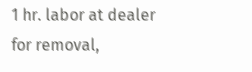1 hr. labor at dealer for removal,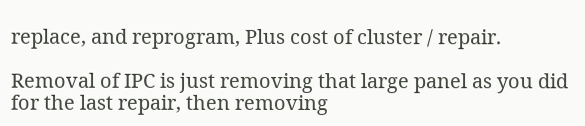replace, and reprogram, Plus cost of cluster / repair.

Removal of IPC is just removing that large panel as you did for the last repair, then removing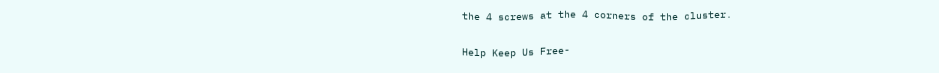the 4 screws at the 4 corners of the cluster.

Help Keep Us Free-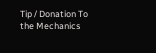Tip / Donation To the Mechanics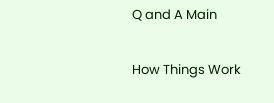Q and A Main

How Things Work